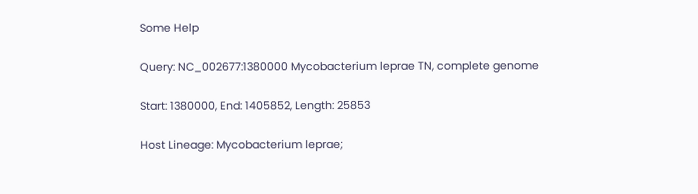Some Help

Query: NC_002677:1380000 Mycobacterium leprae TN, complete genome

Start: 1380000, End: 1405852, Length: 25853

Host Lineage: Mycobacterium leprae;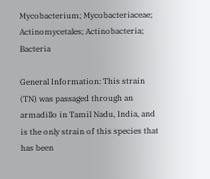Mycobacterium; Mycobacteriaceae; Actinomycetales; Actinobacteria; Bacteria

General Information: This strain (TN) was passaged through an armadillo in Tamil Nadu, India, and is the only strain of this species that has been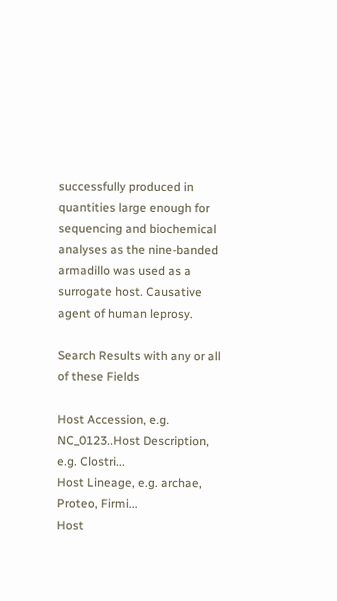successfully produced in quantities large enough for sequencing and biochemical analyses as the nine-banded armadillo was used as a surrogate host. Causative agent of human leprosy.

Search Results with any or all of these Fields

Host Accession, e.g. NC_0123..Host Description, e.g. Clostri...
Host Lineage, e.g. archae, Proteo, Firmi...
Host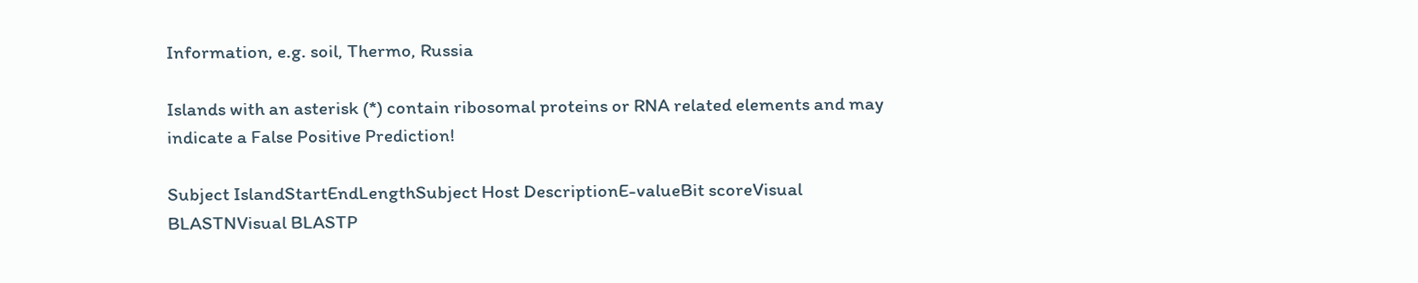Information, e.g. soil, Thermo, Russia

Islands with an asterisk (*) contain ribosomal proteins or RNA related elements and may indicate a False Positive Prediction!

Subject IslandStartEndLengthSubject Host DescriptionE-valueBit scoreVisual BLASTNVisual BLASTP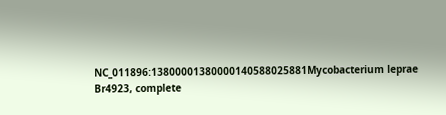NC_011896:13800001380000140588025881Mycobacterium leprae Br4923, complete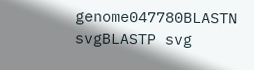genome047780BLASTN svgBLASTP svg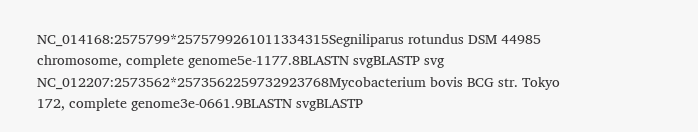NC_014168:2575799*2575799261011334315Segniliparus rotundus DSM 44985 chromosome, complete genome5e-1177.8BLASTN svgBLASTP svg
NC_012207:2573562*2573562259732923768Mycobacterium bovis BCG str. Tokyo 172, complete genome3e-0661.9BLASTN svgBLASTP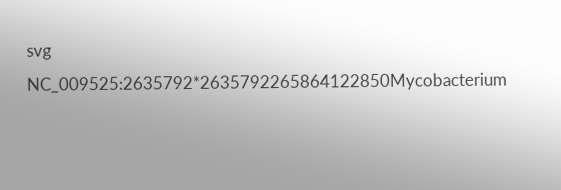svg
NC_009525:2635792*2635792265864122850Mycobacterium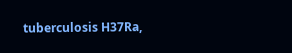tuberculosis H37Ra,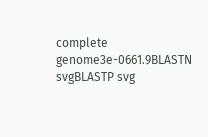complete genome3e-0661.9BLASTN svgBLASTP svg